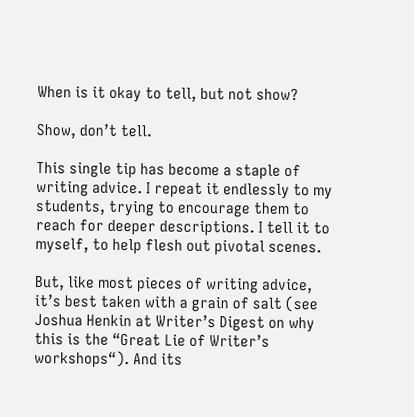When is it okay to tell, but not show?

Show, don’t tell.

This single tip has become a staple of writing advice. I repeat it endlessly to my students, trying to encourage them to reach for deeper descriptions. I tell it to myself, to help flesh out pivotal scenes.

But, like most pieces of writing advice, it’s best taken with a grain of salt (see Joshua Henkin at Writer’s Digest on why this is the “Great Lie of Writer’s workshops“). And its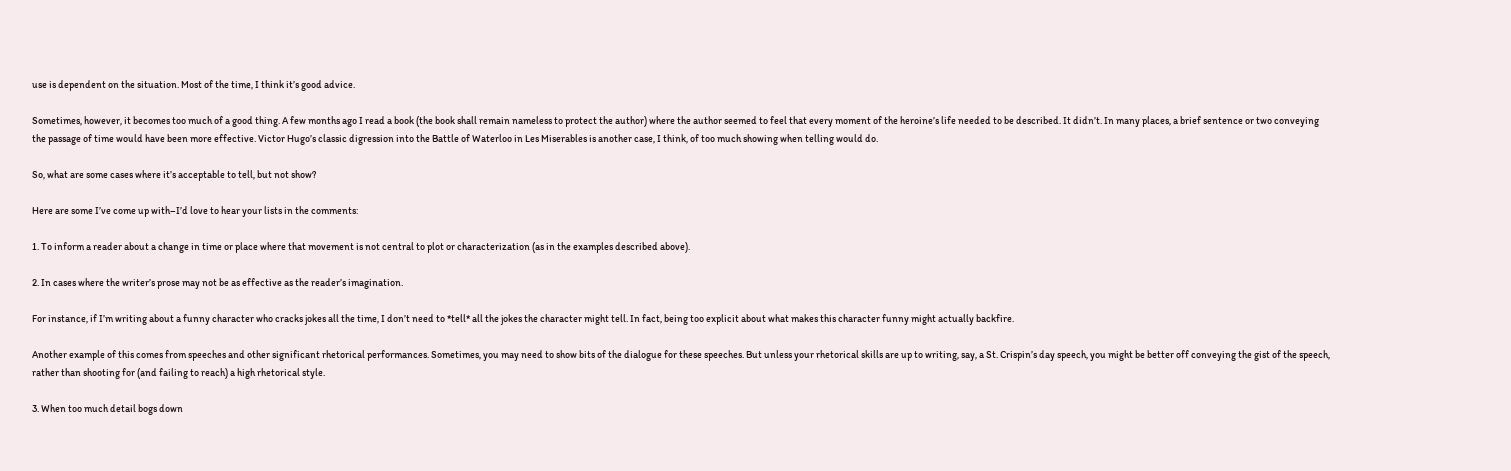use is dependent on the situation. Most of the time, I think it’s good advice.

Sometimes, however, it becomes too much of a good thing. A few months ago I read a book (the book shall remain nameless to protect the author) where the author seemed to feel that every moment of the heroine’s life needed to be described. It didn’t. In many places, a brief sentence or two conveying the passage of time would have been more effective. Victor Hugo’s classic digression into the Battle of Waterloo in Les Miserables is another case, I think, of too much showing when telling would do.

So, what are some cases where it’s acceptable to tell, but not show?

Here are some I’ve come up with–I’d love to hear your lists in the comments:

1. To inform a reader about a change in time or place where that movement is not central to plot or characterization (as in the examples described above).

2. In cases where the writer’s prose may not be as effective as the reader’s imagination.

For instance, if I’m writing about a funny character who cracks jokes all the time, I don’t need to *tell* all the jokes the character might tell. In fact, being too explicit about what makes this character funny might actually backfire.

Another example of this comes from speeches and other significant rhetorical performances. Sometimes, you may need to show bits of the dialogue for these speeches. But unless your rhetorical skills are up to writing, say, a St. Crispin’s day speech, you might be better off conveying the gist of the speech, rather than shooting for (and failing to reach) a high rhetorical style.

3. When too much detail bogs down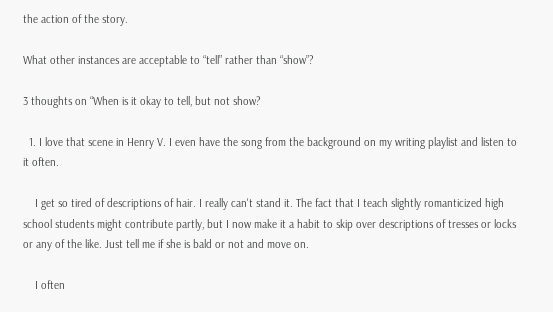the action of the story.

What other instances are acceptable to “tell” rather than “show”?

3 thoughts on “When is it okay to tell, but not show?

  1. I love that scene in Henry V. I even have the song from the background on my writing playlist and listen to it often.

    I get so tired of descriptions of hair. I really can't stand it. The fact that I teach slightly romanticized high school students might contribute partly, but I now make it a habit to skip over descriptions of tresses or locks or any of the like. Just tell me if she is bald or not and move on.

    I often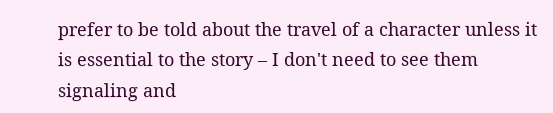prefer to be told about the travel of a character unless it is essential to the story – I don't need to see them signaling and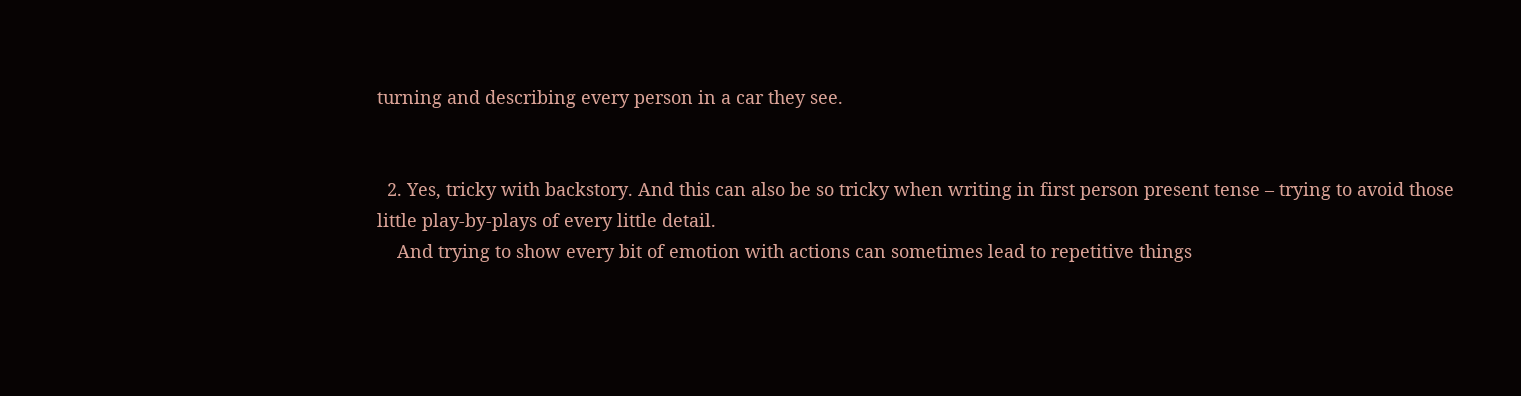turning and describing every person in a car they see.


  2. Yes, tricky with backstory. And this can also be so tricky when writing in first person present tense – trying to avoid those little play-by-plays of every little detail.
    And trying to show every bit of emotion with actions can sometimes lead to repetitive things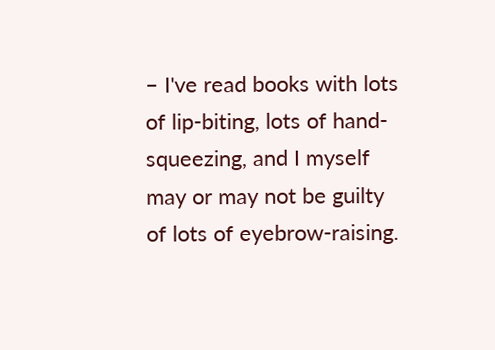– I've read books with lots of lip-biting, lots of hand-squeezing, and I myself may or may not be guilty of lots of eyebrow-raising.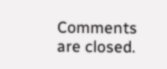Comments are closed.